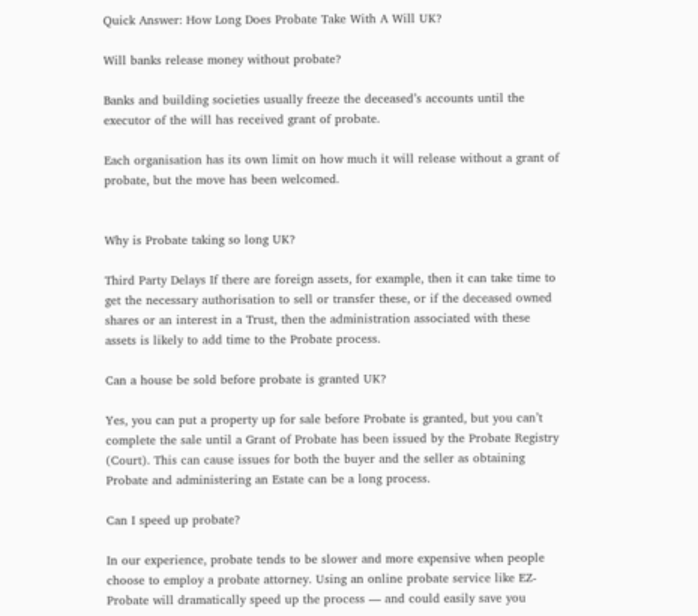Quick Answer: How Long Does Probate Take With A Will UK?

Will banks release money without probate?

Banks and building societies usually freeze the deceased’s accounts until the executor of the will has received grant of probate.

Each organisation has its own limit on how much it will release without a grant of probate, but the move has been welcomed.


Why is Probate taking so long UK?

Third Party Delays If there are foreign assets, for example, then it can take time to get the necessary authorisation to sell or transfer these, or if the deceased owned shares or an interest in a Trust, then the administration associated with these assets is likely to add time to the Probate process.

Can a house be sold before probate is granted UK?

Yes, you can put a property up for sale before Probate is granted, but you can’t complete the sale until a Grant of Probate has been issued by the Probate Registry (Court). This can cause issues for both the buyer and the seller as obtaining Probate and administering an Estate can be a long process.

Can I speed up probate?

In our experience, probate tends to be slower and more expensive when people choose to employ a probate attorney. Using an online probate service like EZ-Probate will dramatically speed up the process — and could easily save you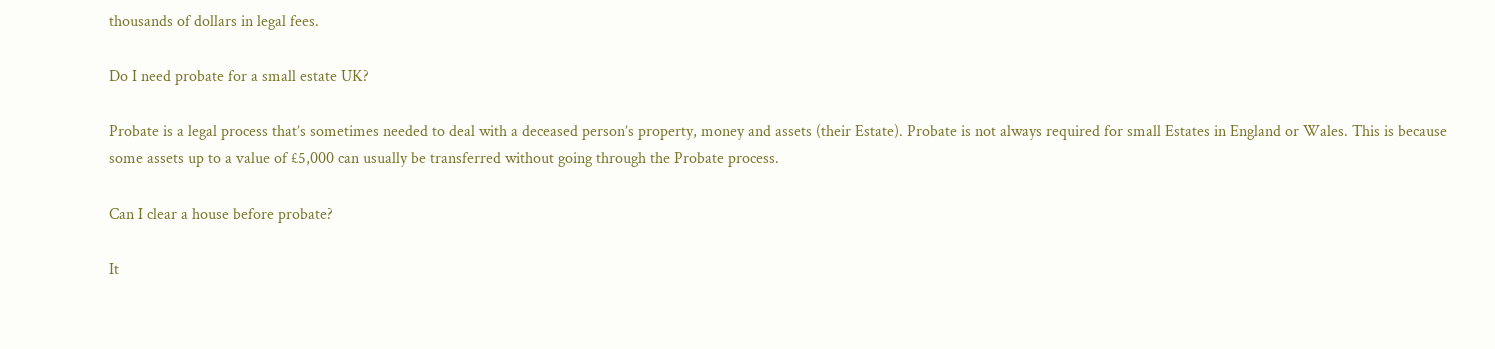thousands of dollars in legal fees.

Do I need probate for a small estate UK?

Probate is a legal process that’s sometimes needed to deal with a deceased person’s property, money and assets (their Estate). Probate is not always required for small Estates in England or Wales. This is because some assets up to a value of £5,000 can usually be transferred without going through the Probate process.

Can I clear a house before probate?

It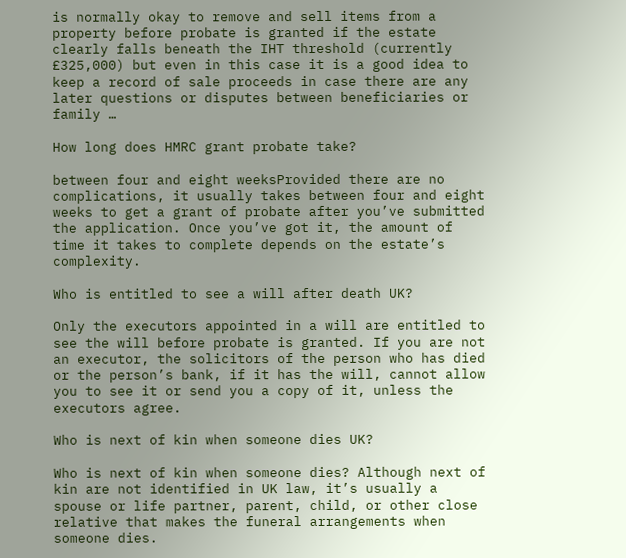is normally okay to remove and sell items from a property before probate is granted if the estate clearly falls beneath the IHT threshold (currently £325,000) but even in this case it is a good idea to keep a record of sale proceeds in case there are any later questions or disputes between beneficiaries or family …

How long does HMRC grant probate take?

between four and eight weeksProvided there are no complications, it usually takes between four and eight weeks to get a grant of probate after you’ve submitted the application. Once you’ve got it, the amount of time it takes to complete depends on the estate’s complexity.

Who is entitled to see a will after death UK?

Only the executors appointed in a will are entitled to see the will before probate is granted. If you are not an executor, the solicitors of the person who has died or the person’s bank, if it has the will, cannot allow you to see it or send you a copy of it, unless the executors agree.

Who is next of kin when someone dies UK?

Who is next of kin when someone dies? Although next of kin are not identified in UK law, it’s usually a spouse or life partner, parent, child, or other close relative that makes the funeral arrangements when someone dies.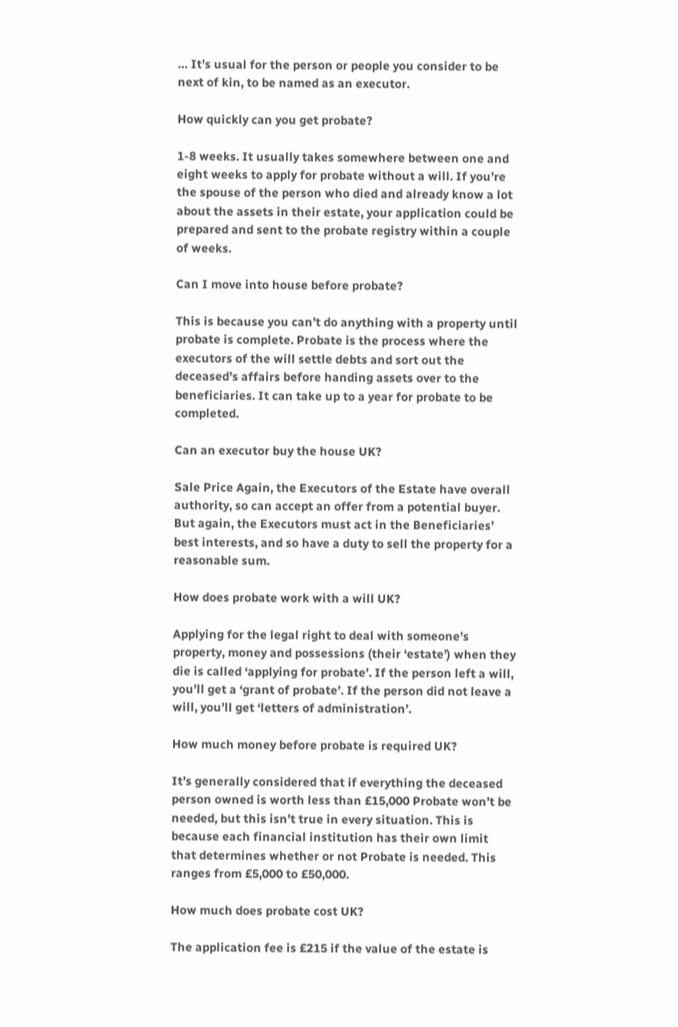… It’s usual for the person or people you consider to be next of kin, to be named as an executor.

How quickly can you get probate?

1-8 weeks. It usually takes somewhere between one and eight weeks to apply for probate without a will. If you’re the spouse of the person who died and already know a lot about the assets in their estate, your application could be prepared and sent to the probate registry within a couple of weeks.

Can I move into house before probate?

This is because you can’t do anything with a property until probate is complete. Probate is the process where the executors of the will settle debts and sort out the deceased’s affairs before handing assets over to the beneficiaries. It can take up to a year for probate to be completed.

Can an executor buy the house UK?

Sale Price Again, the Executors of the Estate have overall authority, so can accept an offer from a potential buyer. But again, the Executors must act in the Beneficiaries’ best interests, and so have a duty to sell the property for a reasonable sum.

How does probate work with a will UK?

Applying for the legal right to deal with someone’s property, money and possessions (their ‘estate’) when they die is called ‘applying for probate’. If the person left a will, you’ll get a ‘grant of probate’. If the person did not leave a will, you’ll get ‘letters of administration’.

How much money before probate is required UK?

It’s generally considered that if everything the deceased person owned is worth less than £15,000 Probate won’t be needed, but this isn’t true in every situation. This is because each financial institution has their own limit that determines whether or not Probate is needed. This ranges from £5,000 to £50,000.

How much does probate cost UK?

The application fee is £215 if the value of the estate is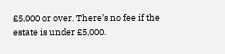£5,000 or over. There’s no fee if the estate is under £5,000.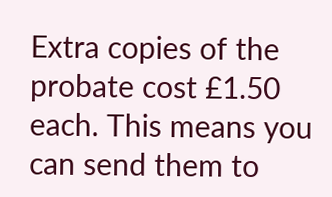Extra copies of the probate cost £1.50 each. This means you can send them to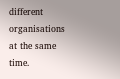different organisations at the same time.